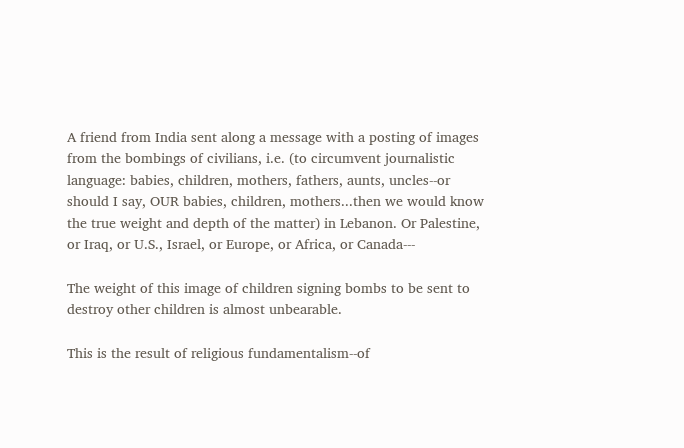A friend from India sent along a message with a posting of images from the bombings of civilians, i.e. (to circumvent journalistic language: babies, children, mothers, fathers, aunts, uncles--or should I say, OUR babies, children, mothers...then we would know the true weight and depth of the matter) in Lebanon. Or Palestine, or Iraq, or U.S., Israel, or Europe, or Africa, or Canada---

The weight of this image of children signing bombs to be sent to destroy other children is almost unbearable.

This is the result of religious fundamentalism--of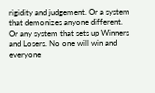rigidity and judgement. Or a system that demonizes anyone different. Or any system that sets up Winners and Losers. No one will win and everyone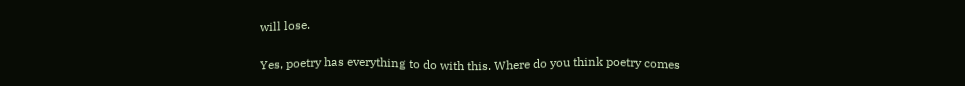will lose.

Yes, poetry has everything to do with this. Where do you think poetry comes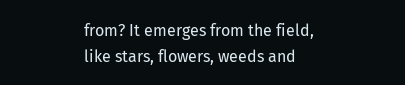from? It emerges from the field, like stars, flowers, weeds and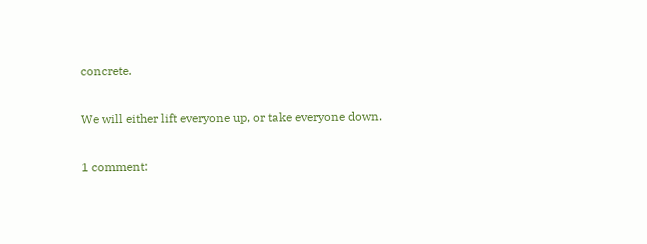concrete.

We will either lift everyone up, or take everyone down.

1 comment: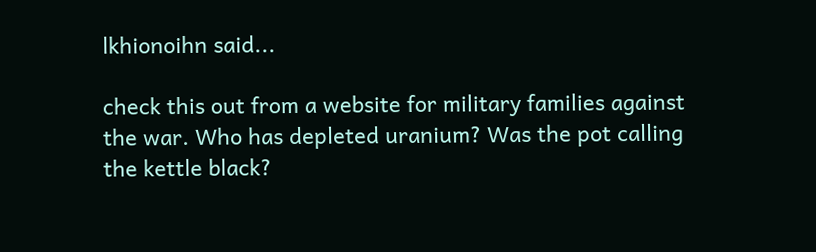lkhionoihn said...

check this out from a website for military families against the war. Who has depleted uranium? Was the pot calling the kettle black?